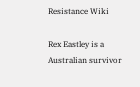Resistance Wiki

Rex Eastley is a Australian survivor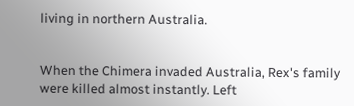living in northern Australia.


When the Chimera invaded Australia, Rex's family were killed almost instantly. Left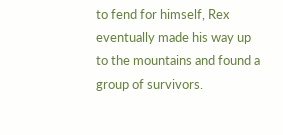to fend for himself, Rex eventually made his way up to the mountains and found a group of survivors.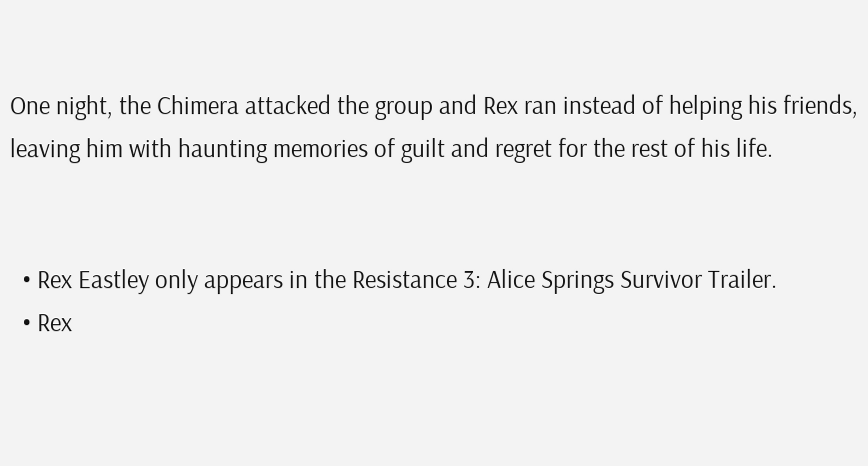One night, the Chimera attacked the group and Rex ran instead of helping his friends, leaving him with haunting memories of guilt and regret for the rest of his life.


  • Rex Eastley only appears in the Resistance 3: Alice Springs Survivor Trailer.
  • Rex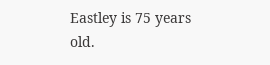Eastley is 75 years old.